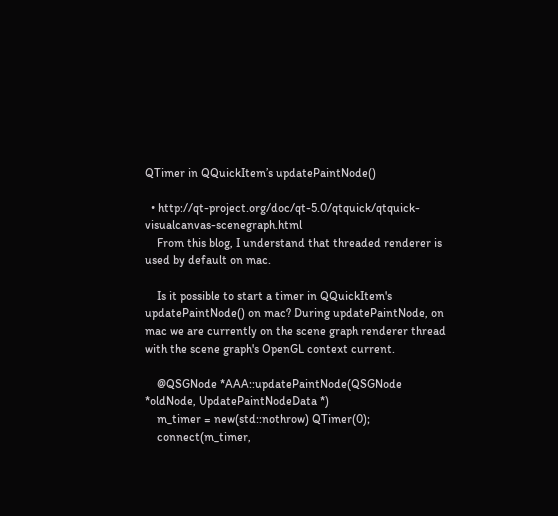QTimer in QQuickItem’s updatePaintNode()

  • http://qt-project.org/doc/qt-5.0/qtquick/qtquick-visualcanvas-scenegraph.html
    From this blog, I understand that threaded renderer is used by default on mac.

    Is it possible to start a timer in QQuickItem's updatePaintNode() on mac? During updatePaintNode, on mac we are currently on the scene graph renderer thread with the scene graph's OpenGL context current.

    @QSGNode *AAA::updatePaintNode(QSGNode *oldNode, UpdatePaintNodeData *)
    m_timer = new(std::nothrow) QTimer(0);
    connect(m_timer,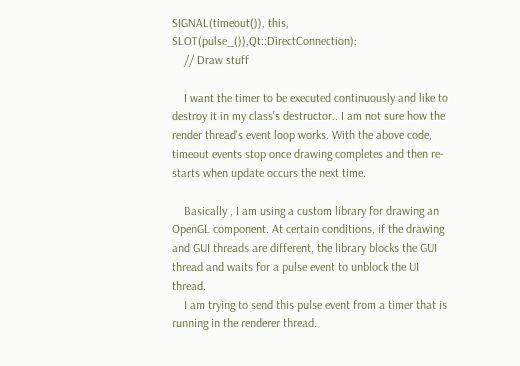SIGNAL(timeout()), this, SLOT(pulse_()),Qt::DirectConnection);
    // Draw stuff

    I want the timer to be executed continuously and like to destroy it in my class's destructor.. I am not sure how the render thread's event loop works. With the above code, timeout events stop once drawing completes and then re-starts when update occurs the next time.

    Basically , I am using a custom library for drawing an OpenGL component. At certain conditions, if the drawing and GUI threads are different, the library blocks the GUI thread and waits for a pulse event to unblock the UI thread.
    I am trying to send this pulse event from a timer that is running in the renderer thread.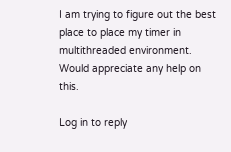I am trying to figure out the best place to place my timer in multithreaded environment. Would appreciate any help on this.

Log in to reply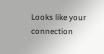Looks like your connection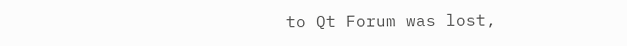to Qt Forum was lost,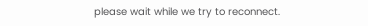please wait while we try to reconnect.